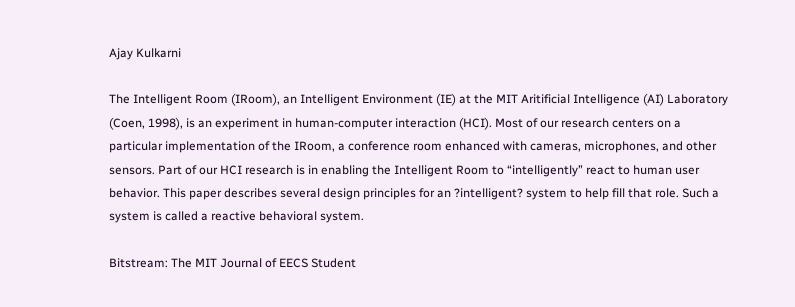Ajay Kulkarni

The Intelligent Room (IRoom), an Intelligent Environment (IE) at the MIT Aritificial Intelligence (AI) Laboratory (Coen, 1998), is an experiment in human-computer interaction (HCI). Most of our research centers on a particular implementation of the IRoom, a conference room enhanced with cameras, microphones, and other sensors. Part of our HCI research is in enabling the Intelligent Room to “intelligently” react to human user behavior. This paper describes several design principles for an ?intelligent? system to help fill that role. Such a system is called a reactive behavioral system.

Bitstream: The MIT Journal of EECS Student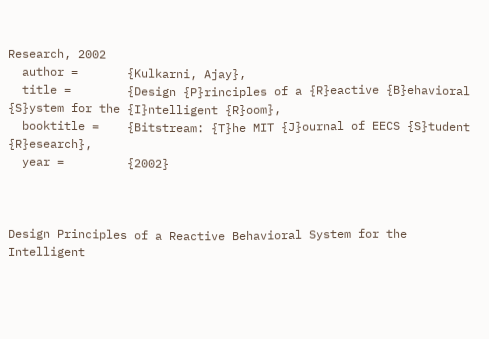Research, 2002
  author =       {Kulkarni, Ajay},
  title =        {Design {P}rinciples of a {R}eactive {B}ehavioral {S}ystem for the {I}ntelligent {R}oom},
  booktitle =    {Bitstream: {T}he MIT {J}ournal of EECS {S}tudent {R}esearch},
  year =         {2002}



Design Principles of a Reactive Behavioral System for the Intelligent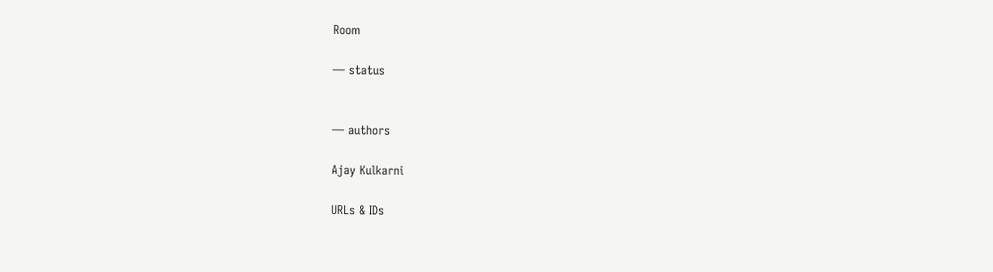Room

— status


— authors

Ajay Kulkarni

URLs & IDs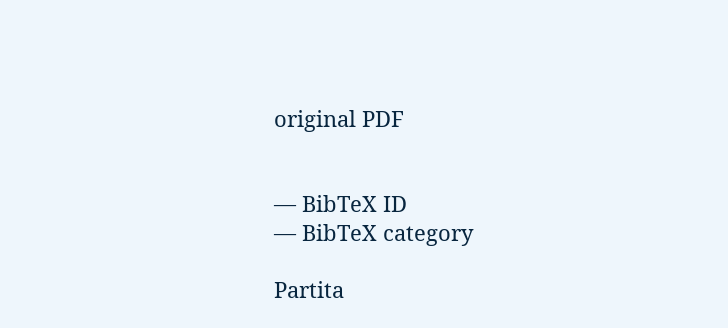original PDF


— BibTeX ID
— BibTeX category

Partita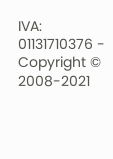IVA: 01131710376 - Copyright © 2008-2021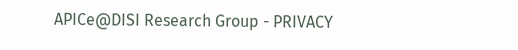APICe@DISI Research Group - PRIVACY